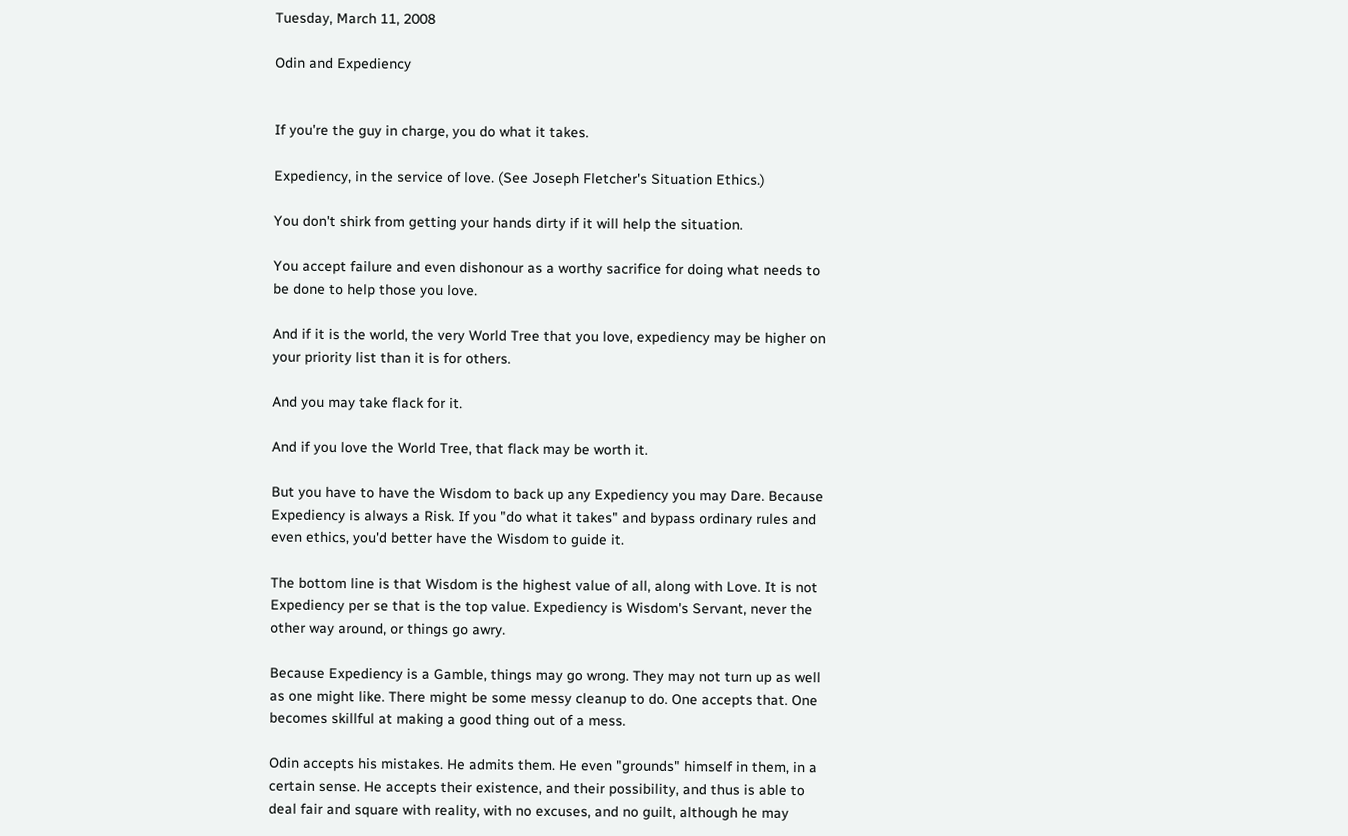Tuesday, March 11, 2008

Odin and Expediency


If you're the guy in charge, you do what it takes.

Expediency, in the service of love. (See Joseph Fletcher's Situation Ethics.)

You don't shirk from getting your hands dirty if it will help the situation.

You accept failure and even dishonour as a worthy sacrifice for doing what needs to be done to help those you love.

And if it is the world, the very World Tree that you love, expediency may be higher on your priority list than it is for others.

And you may take flack for it.

And if you love the World Tree, that flack may be worth it.

But you have to have the Wisdom to back up any Expediency you may Dare. Because Expediency is always a Risk. If you "do what it takes" and bypass ordinary rules and even ethics, you'd better have the Wisdom to guide it.

The bottom line is that Wisdom is the highest value of all, along with Love. It is not Expediency per se that is the top value. Expediency is Wisdom's Servant, never the other way around, or things go awry.

Because Expediency is a Gamble, things may go wrong. They may not turn up as well as one might like. There might be some messy cleanup to do. One accepts that. One becomes skillful at making a good thing out of a mess.

Odin accepts his mistakes. He admits them. He even "grounds" himself in them, in a certain sense. He accepts their existence, and their possibility, and thus is able to deal fair and square with reality, with no excuses, and no guilt, although he may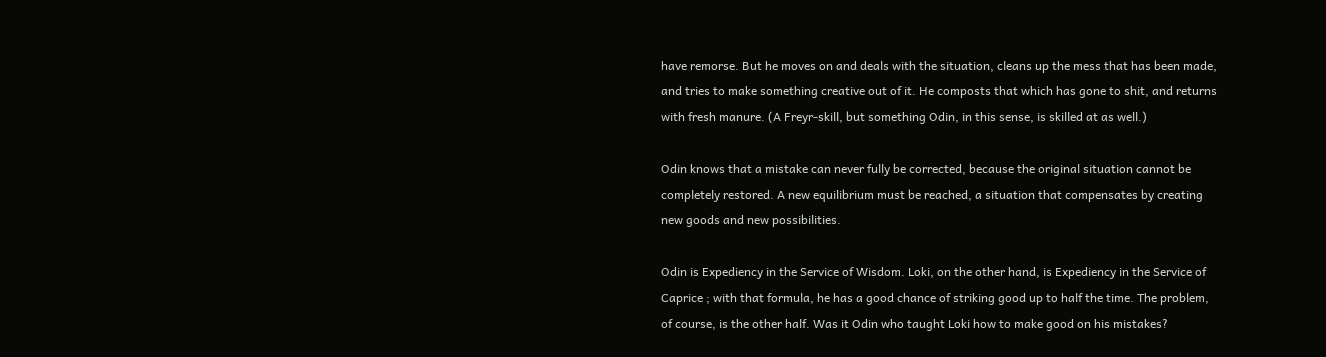have remorse. But he moves on and deals with the situation, cleans up the mess that has been made, and tries to make something creative out of it. He composts that which has gone to shit, and returns with fresh manure. (A Freyr-skill, but something Odin, in this sense, is skilled at as well.)

Odin knows that a mistake can never fully be corrected, because the original situation cannot be completely restored. A new equilibrium must be reached, a situation that compensates by creating new goods and new possibilities.

Odin is Expediency in the Service of Wisdom. Loki, on the other hand, is Expediency in the Service of Caprice ; with that formula, he has a good chance of striking good up to half the time. The problem, of course, is the other half. Was it Odin who taught Loki how to make good on his mistakes?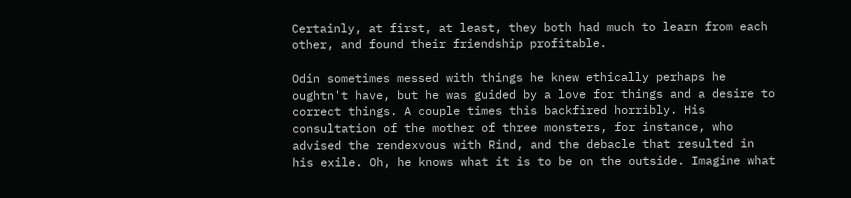Certainly, at first, at least, they both had much to learn from each other, and found their friendship profitable.

Odin sometimes messed with things he knew ethically perhaps he oughtn't have, but he was guided by a love for things and a desire to correct things. A couple times this backfired horribly. His consultation of the mother of three monsters, for instance, who advised the rendexvous with Rind, and the debacle that resulted in his exile. Oh, he knows what it is to be on the outside. Imagine what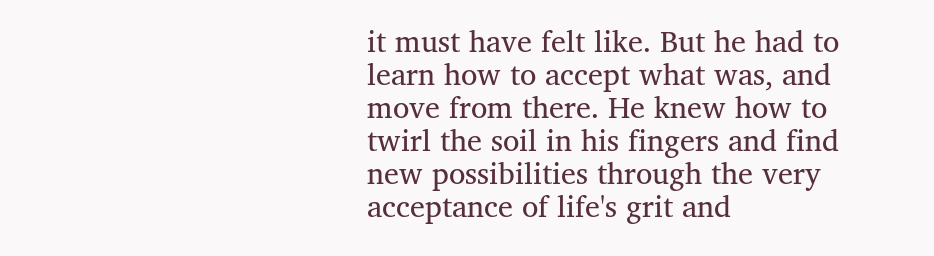it must have felt like. But he had to learn how to accept what was, and move from there. He knew how to twirl the soil in his fingers and find new possibilities through the very acceptance of life's grit and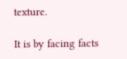texture.

It is by facing facts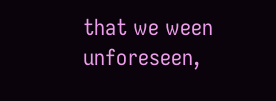that we ween unforeseen,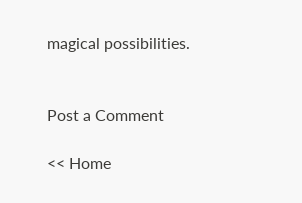magical possibilities.


Post a Comment

<< Home